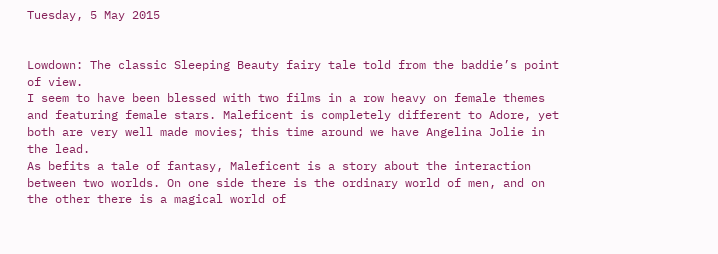Tuesday, 5 May 2015


Lowdown: The classic Sleeping Beauty fairy tale told from the baddie’s point of view.
I seem to have been blessed with two films in a row heavy on female themes and featuring female stars. Maleficent is completely different to Adore, yet both are very well made movies; this time around we have Angelina Jolie in the lead.
As befits a tale of fantasy, Maleficent is a story about the interaction between two worlds. On one side there is the ordinary world of men, and on the other there is a magical world of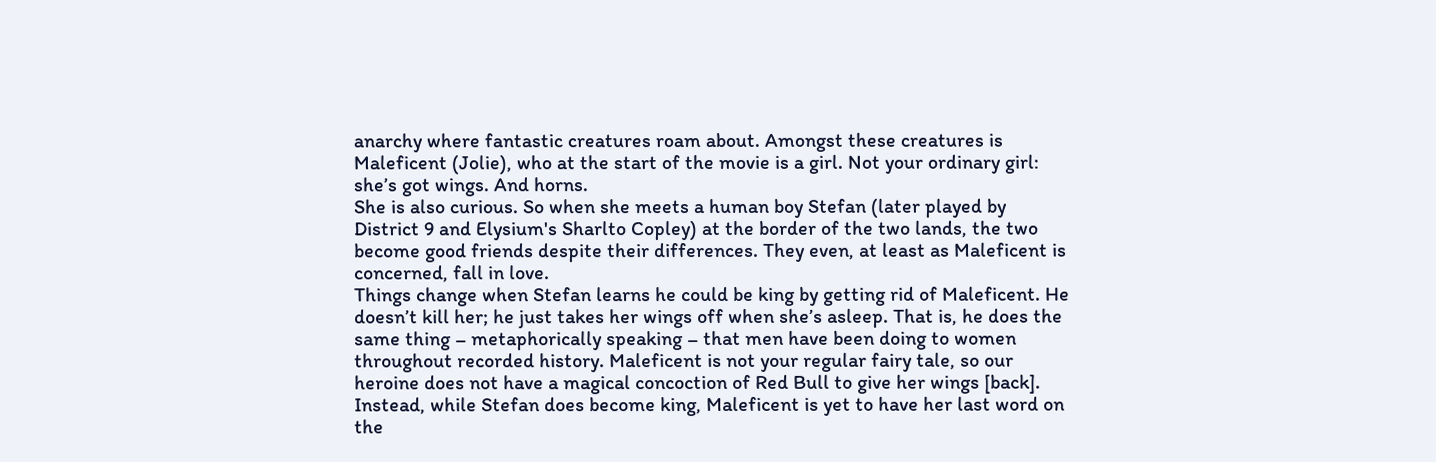anarchy where fantastic creatures roam about. Amongst these creatures is Maleficent (Jolie), who at the start of the movie is a girl. Not your ordinary girl: she’s got wings. And horns.
She is also curious. So when she meets a human boy Stefan (later played by District 9 and Elysium's Sharlto Copley) at the border of the two lands, the two become good friends despite their differences. They even, at least as Maleficent is concerned, fall in love.
Things change when Stefan learns he could be king by getting rid of Maleficent. He doesn’t kill her; he just takes her wings off when she’s asleep. That is, he does the same thing – metaphorically speaking – that men have been doing to women throughout recorded history. Maleficent is not your regular fairy tale, so our heroine does not have a magical concoction of Red Bull to give her wings [back]. Instead, while Stefan does become king, Maleficent is yet to have her last word on the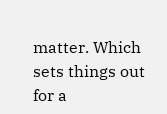matter. Which sets things out for a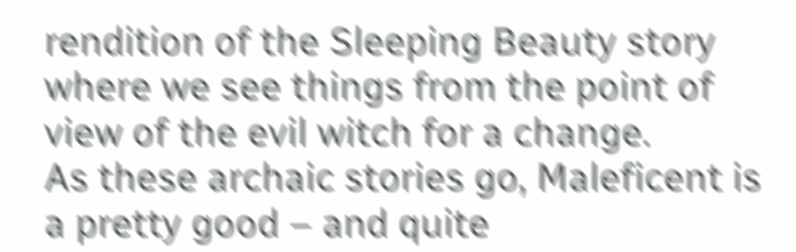rendition of the Sleeping Beauty story where we see things from the point of view of the evil witch for a change.
As these archaic stories go, Maleficent is a pretty good – and quite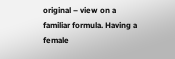original – view on a familiar formula. Having a female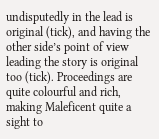undisputedly in the lead is original (tick), and having the other side’s point of view leading the story is original too (tick). Proceedings are quite colourful and rich, making Maleficent quite a sight to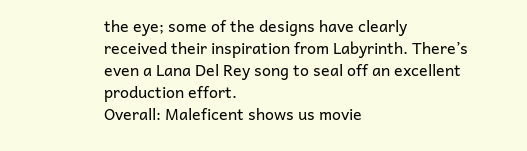the eye; some of the designs have clearly received their inspiration from Labyrinth. There’s even a Lana Del Rey song to seal off an excellent production effort.
Overall: Maleficent shows us movie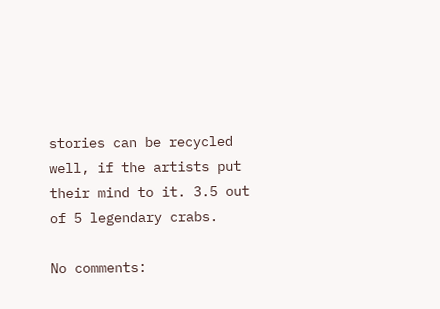stories can be recycled well, if the artists put their mind to it. 3.5 out of 5 legendary crabs.

No comments: